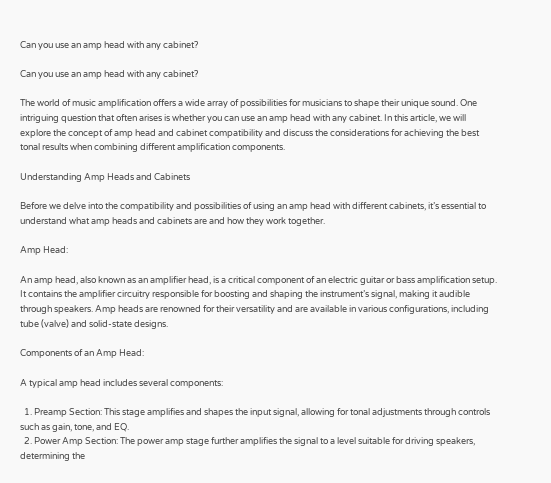Can you use an amp head with any cabinet?

Can you use an amp head with any cabinet?

The world of music amplification offers a wide array of possibilities for musicians to shape their unique sound. One intriguing question that often arises is whether you can use an amp head with any cabinet. In this article, we will explore the concept of amp head and cabinet compatibility and discuss the considerations for achieving the best tonal results when combining different amplification components.

Understanding Amp Heads and Cabinets

Before we delve into the compatibility and possibilities of using an amp head with different cabinets, it’s essential to understand what amp heads and cabinets are and how they work together.

Amp Head:

An amp head, also known as an amplifier head, is a critical component of an electric guitar or bass amplification setup. It contains the amplifier circuitry responsible for boosting and shaping the instrument’s signal, making it audible through speakers. Amp heads are renowned for their versatility and are available in various configurations, including tube (valve) and solid-state designs.

Components of an Amp Head:

A typical amp head includes several components:

  1. Preamp Section: This stage amplifies and shapes the input signal, allowing for tonal adjustments through controls such as gain, tone, and EQ.
  2. Power Amp Section: The power amp stage further amplifies the signal to a level suitable for driving speakers, determining the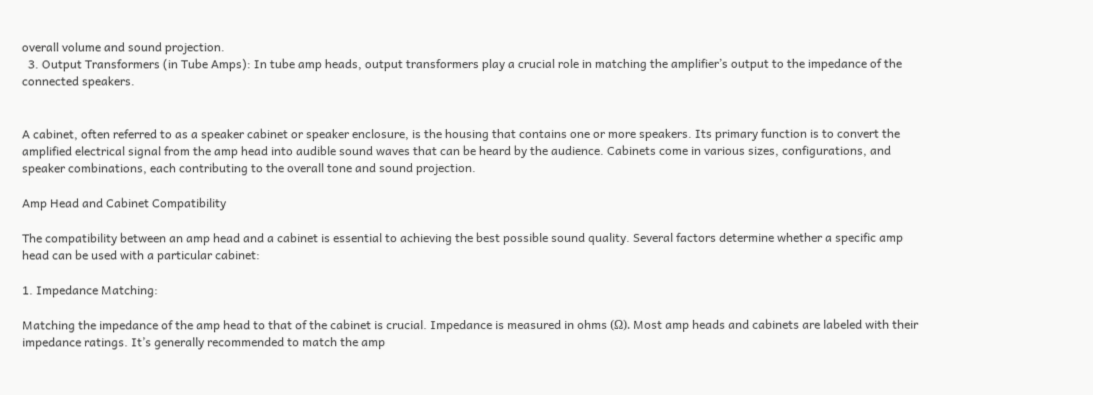overall volume and sound projection.
  3. Output Transformers (in Tube Amps): In tube amp heads, output transformers play a crucial role in matching the amplifier’s output to the impedance of the connected speakers.


A cabinet, often referred to as a speaker cabinet or speaker enclosure, is the housing that contains one or more speakers. Its primary function is to convert the amplified electrical signal from the amp head into audible sound waves that can be heard by the audience. Cabinets come in various sizes, configurations, and speaker combinations, each contributing to the overall tone and sound projection.

Amp Head and Cabinet Compatibility

The compatibility between an amp head and a cabinet is essential to achieving the best possible sound quality. Several factors determine whether a specific amp head can be used with a particular cabinet:

1. Impedance Matching:

Matching the impedance of the amp head to that of the cabinet is crucial. Impedance is measured in ohms (Ω). Most amp heads and cabinets are labeled with their impedance ratings. It’s generally recommended to match the amp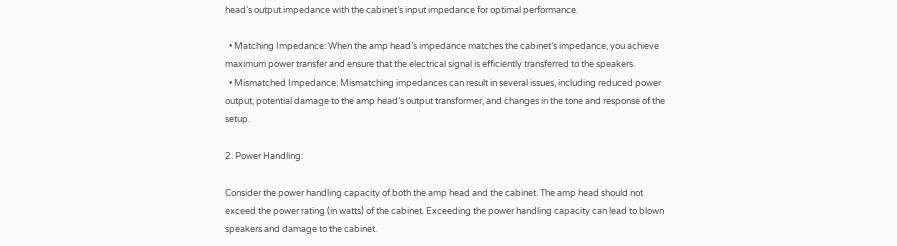head’s output impedance with the cabinet’s input impedance for optimal performance.

  • Matching Impedance: When the amp head’s impedance matches the cabinet’s impedance, you achieve maximum power transfer and ensure that the electrical signal is efficiently transferred to the speakers.
  • Mismatched Impedance: Mismatching impedances can result in several issues, including reduced power output, potential damage to the amp head’s output transformer, and changes in the tone and response of the setup.

2. Power Handling:

Consider the power handling capacity of both the amp head and the cabinet. The amp head should not exceed the power rating (in watts) of the cabinet. Exceeding the power handling capacity can lead to blown speakers and damage to the cabinet.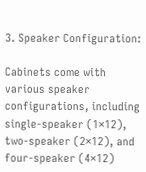3. Speaker Configuration:

Cabinets come with various speaker configurations, including single-speaker (1×12), two-speaker (2×12), and four-speaker (4×12)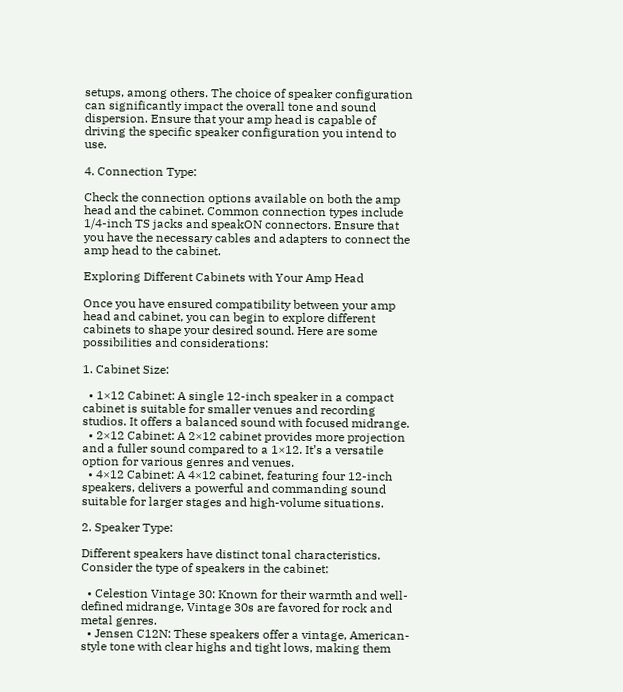setups, among others. The choice of speaker configuration can significantly impact the overall tone and sound dispersion. Ensure that your amp head is capable of driving the specific speaker configuration you intend to use.

4. Connection Type:

Check the connection options available on both the amp head and the cabinet. Common connection types include 1/4-inch TS jacks and speakON connectors. Ensure that you have the necessary cables and adapters to connect the amp head to the cabinet.

Exploring Different Cabinets with Your Amp Head

Once you have ensured compatibility between your amp head and cabinet, you can begin to explore different cabinets to shape your desired sound. Here are some possibilities and considerations:

1. Cabinet Size:

  • 1×12 Cabinet: A single 12-inch speaker in a compact cabinet is suitable for smaller venues and recording studios. It offers a balanced sound with focused midrange.
  • 2×12 Cabinet: A 2×12 cabinet provides more projection and a fuller sound compared to a 1×12. It’s a versatile option for various genres and venues.
  • 4×12 Cabinet: A 4×12 cabinet, featuring four 12-inch speakers, delivers a powerful and commanding sound suitable for larger stages and high-volume situations.

2. Speaker Type:

Different speakers have distinct tonal characteristics. Consider the type of speakers in the cabinet:

  • Celestion Vintage 30: Known for their warmth and well-defined midrange, Vintage 30s are favored for rock and metal genres.
  • Jensen C12N: These speakers offer a vintage, American-style tone with clear highs and tight lows, making them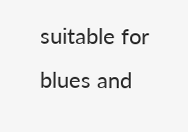suitable for blues and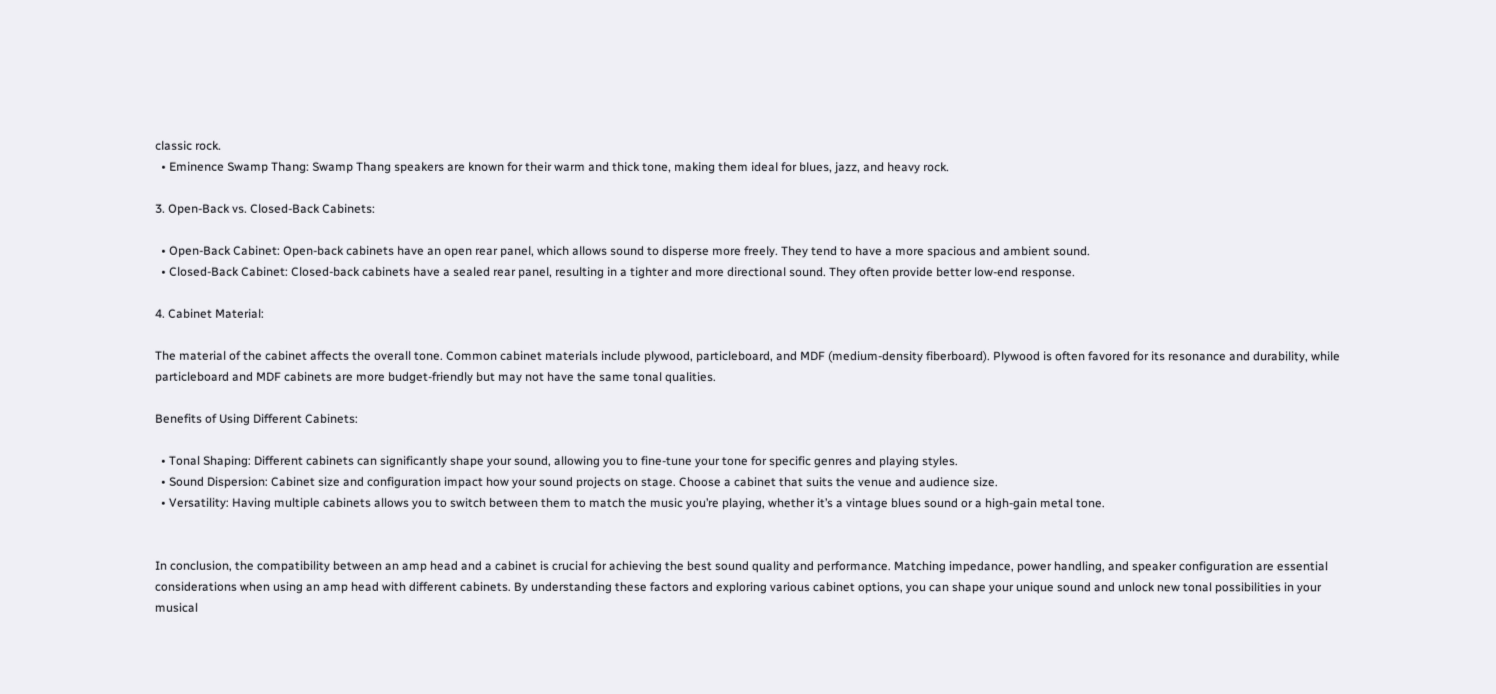classic rock.
  • Eminence Swamp Thang: Swamp Thang speakers are known for their warm and thick tone, making them ideal for blues, jazz, and heavy rock.

3. Open-Back vs. Closed-Back Cabinets:

  • Open-Back Cabinet: Open-back cabinets have an open rear panel, which allows sound to disperse more freely. They tend to have a more spacious and ambient sound.
  • Closed-Back Cabinet: Closed-back cabinets have a sealed rear panel, resulting in a tighter and more directional sound. They often provide better low-end response.

4. Cabinet Material:

The material of the cabinet affects the overall tone. Common cabinet materials include plywood, particleboard, and MDF (medium-density fiberboard). Plywood is often favored for its resonance and durability, while particleboard and MDF cabinets are more budget-friendly but may not have the same tonal qualities.

Benefits of Using Different Cabinets:

  • Tonal Shaping: Different cabinets can significantly shape your sound, allowing you to fine-tune your tone for specific genres and playing styles.
  • Sound Dispersion: Cabinet size and configuration impact how your sound projects on stage. Choose a cabinet that suits the venue and audience size.
  • Versatility: Having multiple cabinets allows you to switch between them to match the music you’re playing, whether it’s a vintage blues sound or a high-gain metal tone.


In conclusion, the compatibility between an amp head and a cabinet is crucial for achieving the best sound quality and performance. Matching impedance, power handling, and speaker configuration are essential considerations when using an amp head with different cabinets. By understanding these factors and exploring various cabinet options, you can shape your unique sound and unlock new tonal possibilities in your musical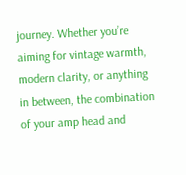journey. Whether you’re aiming for vintage warmth, modern clarity, or anything in between, the combination of your amp head and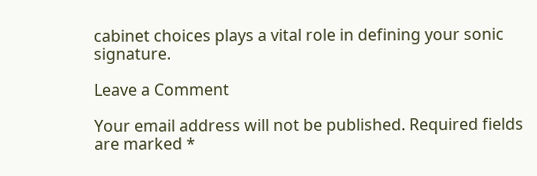cabinet choices plays a vital role in defining your sonic signature.

Leave a Comment

Your email address will not be published. Required fields are marked *